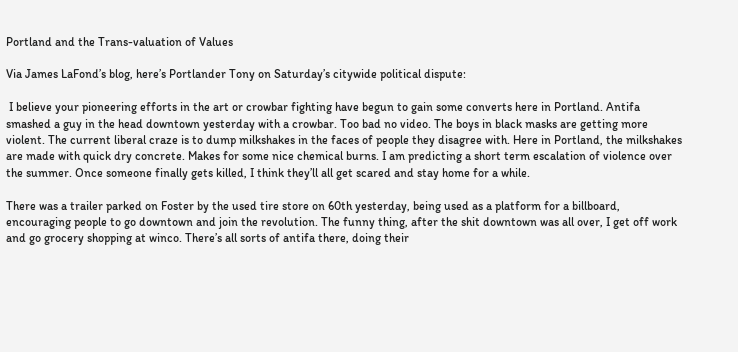Portland and the Trans-valuation of Values

Via James LaFond’s blog, here’s Portlander Tony on Saturday’s citywide political dispute:

 I believe your pioneering efforts in the art or crowbar fighting have begun to gain some converts here in Portland. Antifa smashed a guy in the head downtown yesterday with a crowbar. Too bad no video. The boys in black masks are getting more violent. The current liberal craze is to dump milkshakes in the faces of people they disagree with. Here in Portland, the milkshakes are made with quick dry concrete. Makes for some nice chemical burns. I am predicting a short term escalation of violence over the summer. Once someone finally gets killed, I think they’ll all get scared and stay home for a while.

There was a trailer parked on Foster by the used tire store on 60th yesterday, being used as a platform for a billboard, encouraging people to go downtown and join the revolution. The funny thing, after the shit downtown was all over, I get off work and go grocery shopping at winco. There’s all sorts of antifa there, doing their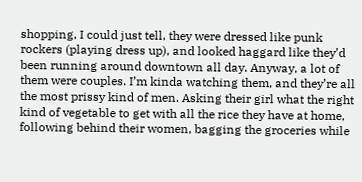shopping, I could just tell, they were dressed like punk rockers (playing dress up), and looked haggard like they’d been running around downtown all day. Anyway, a lot of them were couples. I’m kinda watching them, and they’re all the most prissy kind of men. Asking their girl what the right kind of vegetable to get with all the rice they have at home, following behind their women, bagging the groceries while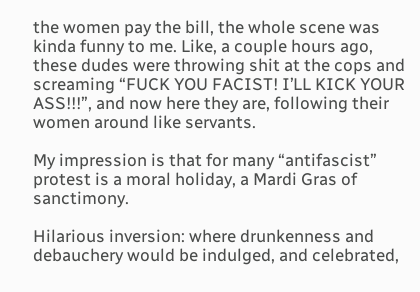the women pay the bill, the whole scene was kinda funny to me. Like, a couple hours ago, these dudes were throwing shit at the cops and screaming “FUCK YOU FACIST! I’LL KICK YOUR ASS!!!”, and now here they are, following their women around like servants.

My impression is that for many “antifascist” protest is a moral holiday, a Mardi Gras of sanctimony.

Hilarious inversion: where drunkenness and debauchery would be indulged, and celebrated,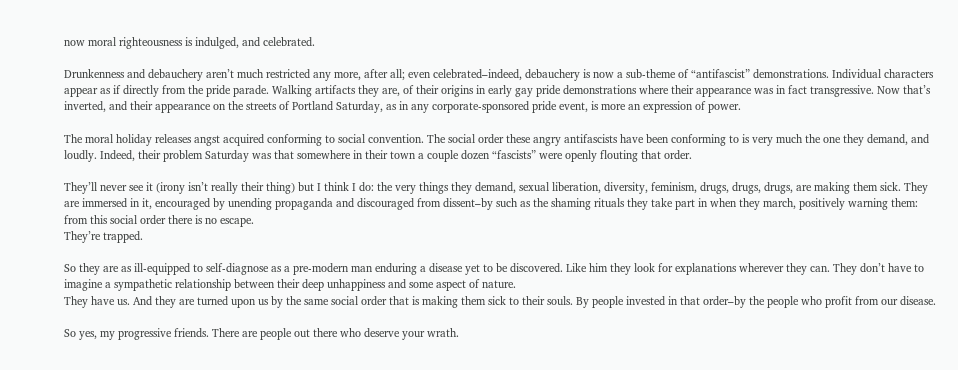now moral righteousness is indulged, and celebrated.

Drunkenness and debauchery aren’t much restricted any more, after all; even celebrated–indeed, debauchery is now a sub-theme of “antifascist” demonstrations. Individual characters appear as if directly from the pride parade. Walking artifacts they are, of their origins in early gay pride demonstrations where their appearance was in fact transgressive. Now that’s inverted, and their appearance on the streets of Portland Saturday, as in any corporate-sponsored pride event, is more an expression of power.

The moral holiday releases angst acquired conforming to social convention. The social order these angry antifascists have been conforming to is very much the one they demand, and loudly. Indeed, their problem Saturday was that somewhere in their town a couple dozen “fascists” were openly flouting that order.

They’ll never see it (irony isn’t really their thing) but I think I do: the very things they demand, sexual liberation, diversity, feminism, drugs, drugs, drugs, are making them sick. They are immersed in it, encouraged by unending propaganda and discouraged from dissent–by such as the shaming rituals they take part in when they march, positively warning them: from this social order there is no escape.
They’re trapped.

So they are as ill-equipped to self-diagnose as a pre-modern man enduring a disease yet to be discovered. Like him they look for explanations wherever they can. They don’t have to imagine a sympathetic relationship between their deep unhappiness and some aspect of nature.
They have us. And they are turned upon us by the same social order that is making them sick to their souls. By people invested in that order–by the people who profit from our disease.

So yes, my progressive friends. There are people out there who deserve your wrath.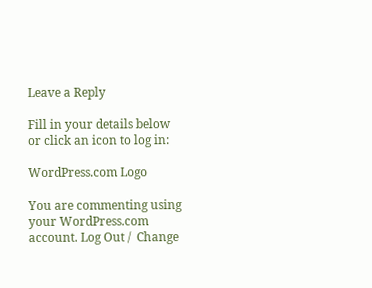Leave a Reply

Fill in your details below or click an icon to log in:

WordPress.com Logo

You are commenting using your WordPress.com account. Log Out /  Change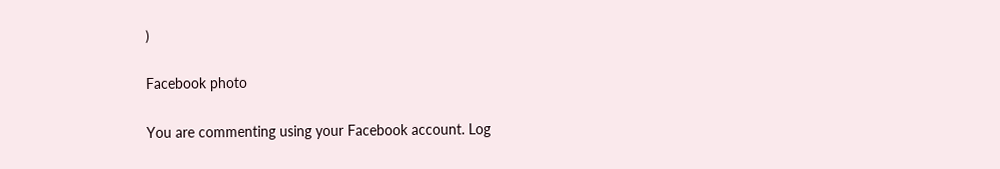)

Facebook photo

You are commenting using your Facebook account. Log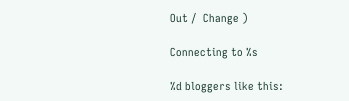Out /  Change )

Connecting to %s

%d bloggers like this: